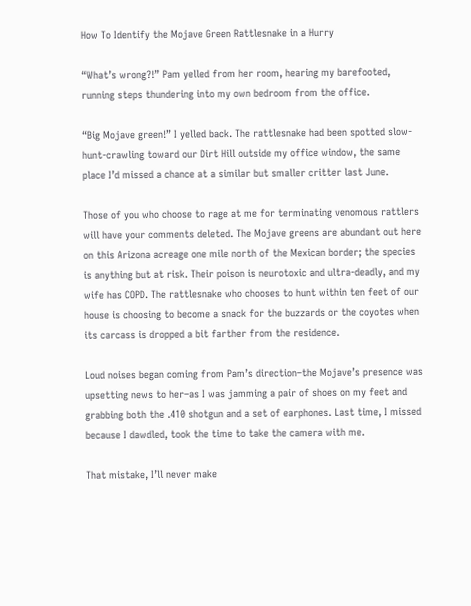How To Identify the Mojave Green Rattlesnake in a Hurry

“What’s wrong?!” Pam yelled from her room, hearing my barefooted, running steps thundering into my own bedroom from the office.

“Big Mojave green!” I yelled back. The rattlesnake had been spotted slow-hunt-crawling toward our Dirt Hill outside my office window, the same place I’d missed a chance at a similar but smaller critter last June.

Those of you who choose to rage at me for terminating venomous rattlers will have your comments deleted. The Mojave greens are abundant out here on this Arizona acreage one mile north of the Mexican border; the species is anything but at risk. Their poison is neurotoxic and ultra-deadly, and my wife has COPD. The rattlesnake who chooses to hunt within ten feet of our house is choosing to become a snack for the buzzards or the coyotes when its carcass is dropped a bit farther from the residence.

Loud noises began coming from Pam’s direction–the Mojave’s presence was upsetting news to her–as I was jamming a pair of shoes on my feet and grabbing both the .410 shotgun and a set of earphones. Last time, I missed because I dawdled, took the time to take the camera with me.

That mistake, I’ll never make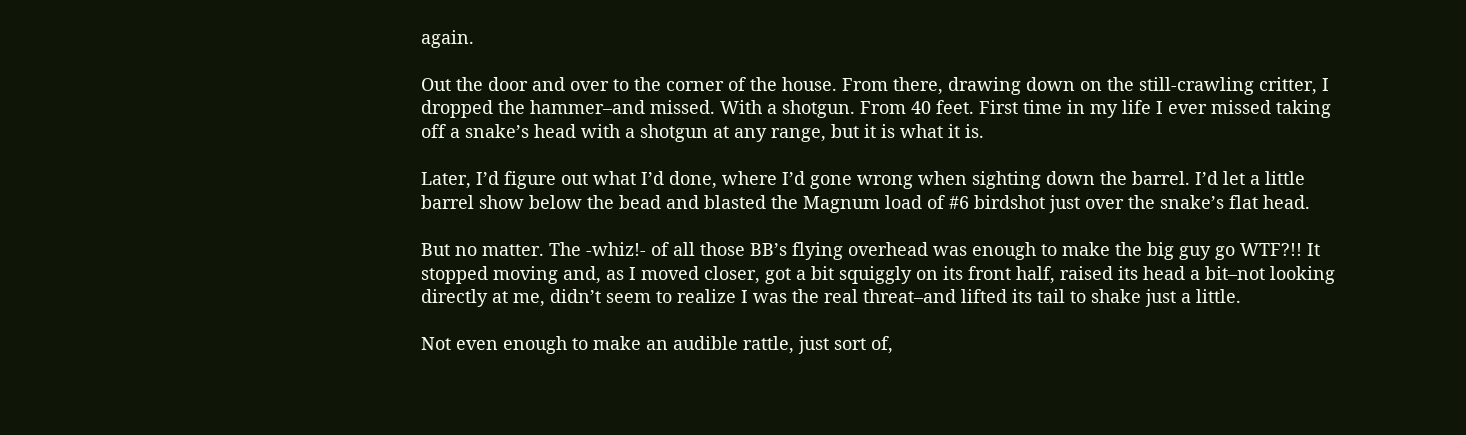again.

Out the door and over to the corner of the house. From there, drawing down on the still-crawling critter, I dropped the hammer–and missed. With a shotgun. From 40 feet. First time in my life I ever missed taking off a snake’s head with a shotgun at any range, but it is what it is.

Later, I’d figure out what I’d done, where I’d gone wrong when sighting down the barrel. I’d let a little barrel show below the bead and blasted the Magnum load of #6 birdshot just over the snake’s flat head.

But no matter. The -whiz!- of all those BB’s flying overhead was enough to make the big guy go WTF?!! It stopped moving and, as I moved closer, got a bit squiggly on its front half, raised its head a bit–not looking directly at me, didn’t seem to realize I was the real threat–and lifted its tail to shake just a little.

Not even enough to make an audible rattle, just sort of,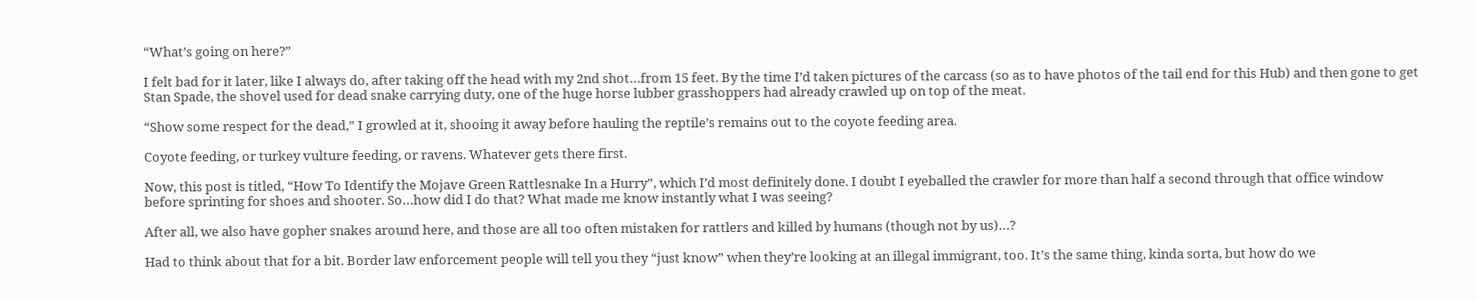“What’s going on here?”

I felt bad for it later, like I always do, after taking off the head with my 2nd shot…from 15 feet. By the time I’d taken pictures of the carcass (so as to have photos of the tail end for this Hub) and then gone to get Stan Spade, the shovel used for dead snake carrying duty, one of the huge horse lubber grasshoppers had already crawled up on top of the meat.

“Show some respect for the dead,” I growled at it, shooing it away before hauling the reptile’s remains out to the coyote feeding area.

Coyote feeding, or turkey vulture feeding, or ravens. Whatever gets there first.

Now, this post is titled, “How To Identify the Mojave Green Rattlesnake In a Hurry”, which I’d most definitely done. I doubt I eyeballed the crawler for more than half a second through that office window before sprinting for shoes and shooter. So…how did I do that? What made me know instantly what I was seeing?

After all, we also have gopher snakes around here, and those are all too often mistaken for rattlers and killed by humans (though not by us)…?

Had to think about that for a bit. Border law enforcement people will tell you they “just know” when they’re looking at an illegal immigrant, too. It’s the same thing, kinda sorta, but how do we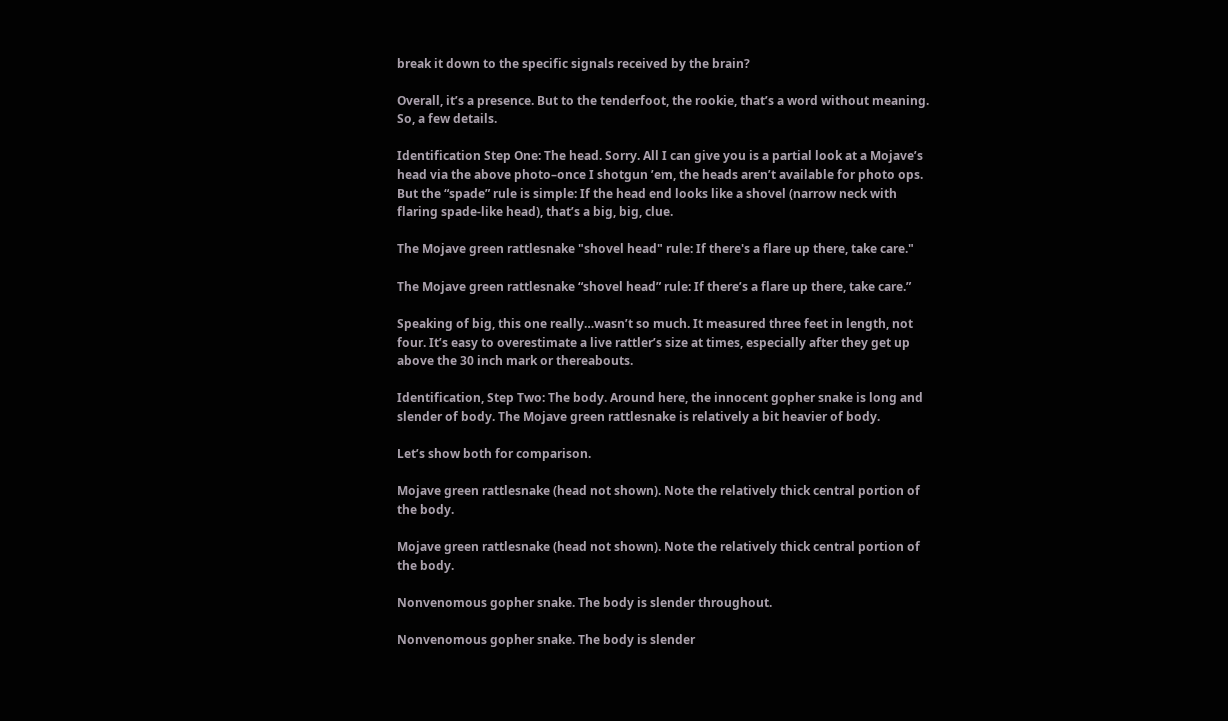break it down to the specific signals received by the brain?

Overall, it’s a presence. But to the tenderfoot, the rookie, that’s a word without meaning. So, a few details.

Identification Step One: The head. Sorry. All I can give you is a partial look at a Mojave’s head via the above photo–once I shotgun ’em, the heads aren’t available for photo ops. But the “spade” rule is simple: If the head end looks like a shovel (narrow neck with flaring spade-like head), that’s a big, big, clue.

The Mojave green rattlesnake "shovel head" rule: If there's a flare up there, take care."

The Mojave green rattlesnake “shovel head” rule: If there’s a flare up there, take care.”

Speaking of big, this one really…wasn’t so much. It measured three feet in length, not four. It’s easy to overestimate a live rattler’s size at times, especially after they get up above the 30 inch mark or thereabouts.

Identification, Step Two: The body. Around here, the innocent gopher snake is long and slender of body. The Mojave green rattlesnake is relatively a bit heavier of body.

Let’s show both for comparison.

Mojave green rattlesnake (head not shown). Note the relatively thick central portion of the body.

Mojave green rattlesnake (head not shown). Note the relatively thick central portion of the body.

Nonvenomous gopher snake. The body is slender throughout.

Nonvenomous gopher snake. The body is slender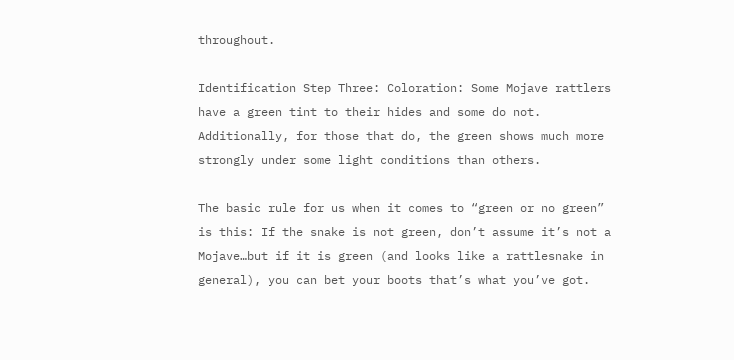throughout.

Identification Step Three: Coloration: Some Mojave rattlers have a green tint to their hides and some do not. Additionally, for those that do, the green shows much more strongly under some light conditions than others.

The basic rule for us when it comes to “green or no green” is this: If the snake is not green, don’t assume it’s not a Mojave…but if it is green (and looks like a rattlesnake in general), you can bet your boots that’s what you’ve got.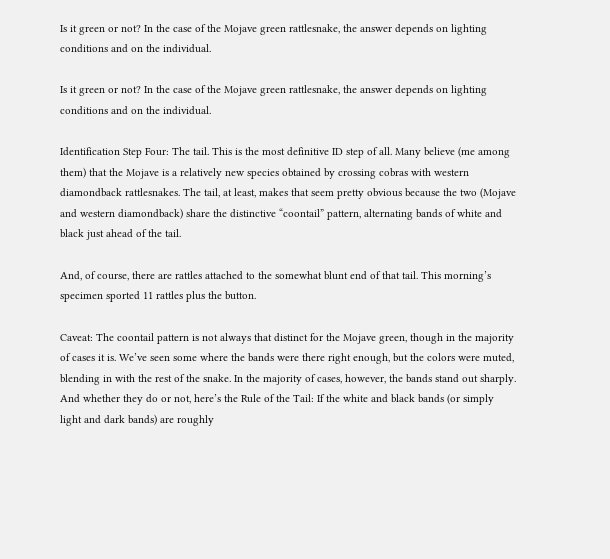Is it green or not? In the case of the Mojave green rattlesnake, the answer depends on lighting conditions and on the individual.

Is it green or not? In the case of the Mojave green rattlesnake, the answer depends on lighting conditions and on the individual.

Identification Step Four: The tail. This is the most definitive ID step of all. Many believe (me among them) that the Mojave is a relatively new species obtained by crossing cobras with western diamondback rattlesnakes. The tail, at least, makes that seem pretty obvious because the two (Mojave and western diamondback) share the distinctive “coontail” pattern, alternating bands of white and black just ahead of the tail.

And, of course, there are rattles attached to the somewhat blunt end of that tail. This morning’s specimen sported 11 rattles plus the button.

Caveat: The coontail pattern is not always that distinct for the Mojave green, though in the majority of cases it is. We’ve seen some where the bands were there right enough, but the colors were muted, blending in with the rest of the snake. In the majority of cases, however, the bands stand out sharply. And whether they do or not, here’s the Rule of the Tail: If the white and black bands (or simply light and dark bands) are roughly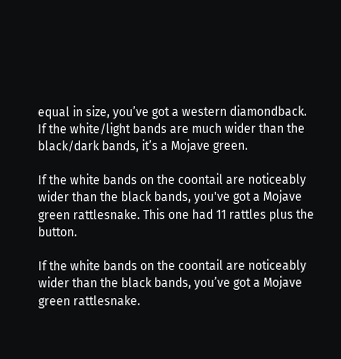equal in size, you’ve got a western diamondback. If the white/light bands are much wider than the black/dark bands, it’s a Mojave green.

If the white bands on the coontail are noticeably wider than the black bands, you've got a Mojave green rattlesnake. This one had 11 rattles plus the button.

If the white bands on the coontail are noticeably wider than the black bands, you’ve got a Mojave green rattlesnake.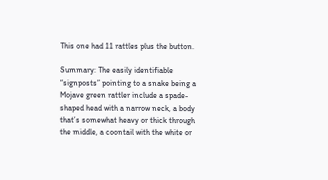This one had 11 rattles plus the button.

Summary: The easily identifiable “signposts” pointing to a snake being a Mojave green rattler include a spade-shaped head with a narrow neck, a body that’s somewhat heavy or thick through the middle, a coontail with the white or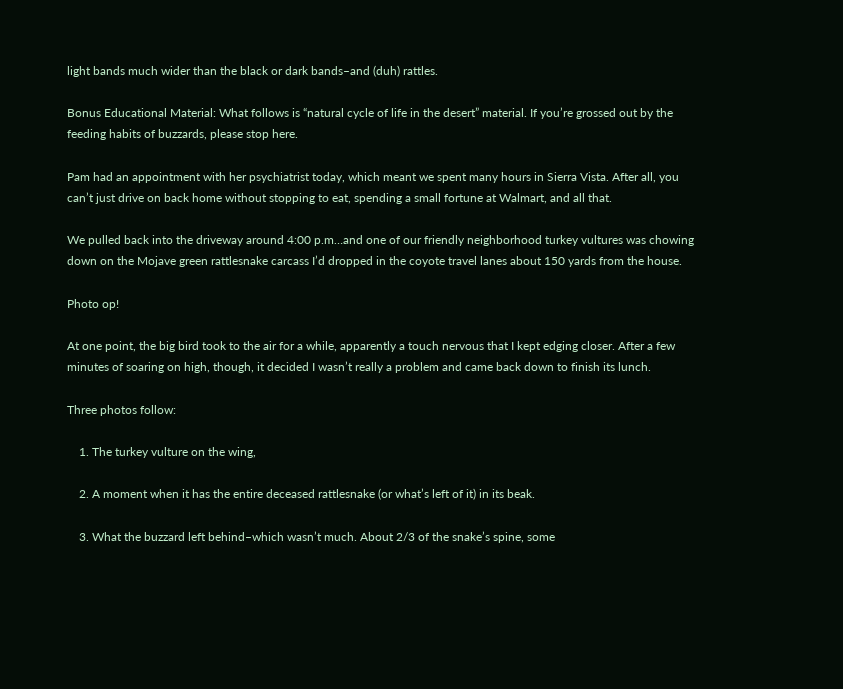light bands much wider than the black or dark bands–and (duh) rattles.

Bonus Educational Material: What follows is “natural cycle of life in the desert” material. If you’re grossed out by the feeding habits of buzzards, please stop here.

Pam had an appointment with her psychiatrist today, which meant we spent many hours in Sierra Vista. After all, you can’t just drive on back home without stopping to eat, spending a small fortune at Walmart, and all that.

We pulled back into the driveway around 4:00 p.m…and one of our friendly neighborhood turkey vultures was chowing down on the Mojave green rattlesnake carcass I’d dropped in the coyote travel lanes about 150 yards from the house.

Photo op!

At one point, the big bird took to the air for a while, apparently a touch nervous that I kept edging closer. After a few minutes of soaring on high, though, it decided I wasn’t really a problem and came back down to finish its lunch.

Three photos follow:

    1. The turkey vulture on the wing,

    2. A moment when it has the entire deceased rattlesnake (or what’s left of it) in its beak.

    3. What the buzzard left behind–which wasn’t much. About 2/3 of the snake’s spine, some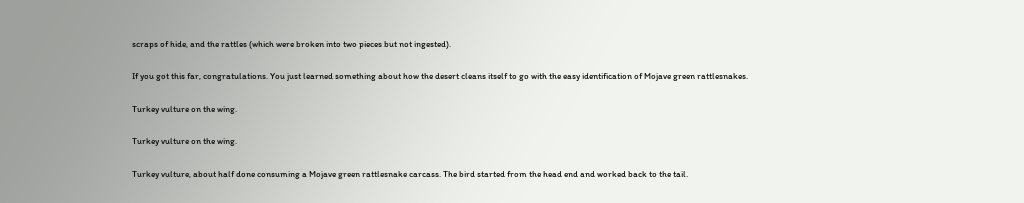scraps of hide, and the rattles (which were broken into two pieces but not ingested).

If you got this far, congratulations. You just learned something about how the desert cleans itself to go with the easy identification of Mojave green rattlesnakes.

Turkey vulture on the wing.

Turkey vulture on the wing.

Turkey vulture, about half done consuming a Mojave green rattlesnake carcass. The bird started from the head end and worked back to the tail.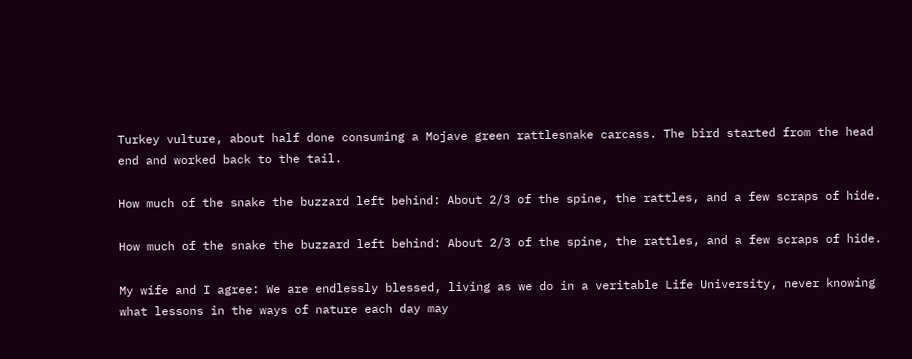Turkey vulture, about half done consuming a Mojave green rattlesnake carcass. The bird started from the head end and worked back to the tail.

How much of the snake the buzzard left behind: About 2/3 of the spine, the rattles, and a few scraps of hide.

How much of the snake the buzzard left behind: About 2/3 of the spine, the rattles, and a few scraps of hide.

My wife and I agree: We are endlessly blessed, living as we do in a veritable Life University, never knowing what lessons in the ways of nature each day may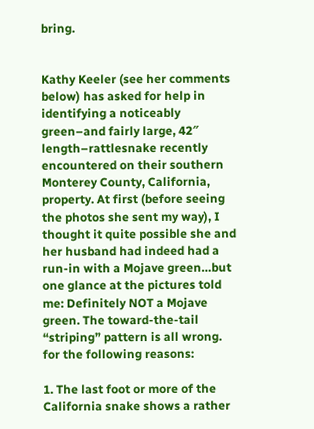bring.


Kathy Keeler (see her comments below) has asked for help in identifying a noticeably green–and fairly large, 42″ length–rattlesnake recently encountered on their southern Monterey County, California, property. At first (before seeing the photos she sent my way), I thought it quite possible she and her husband had indeed had a run-in with a Mojave green…but one glance at the pictures told me: Definitely NOT a Mojave green. The toward-the-tail “striping” pattern is all wrong. for the following reasons:

1. The last foot or more of the California snake shows a rather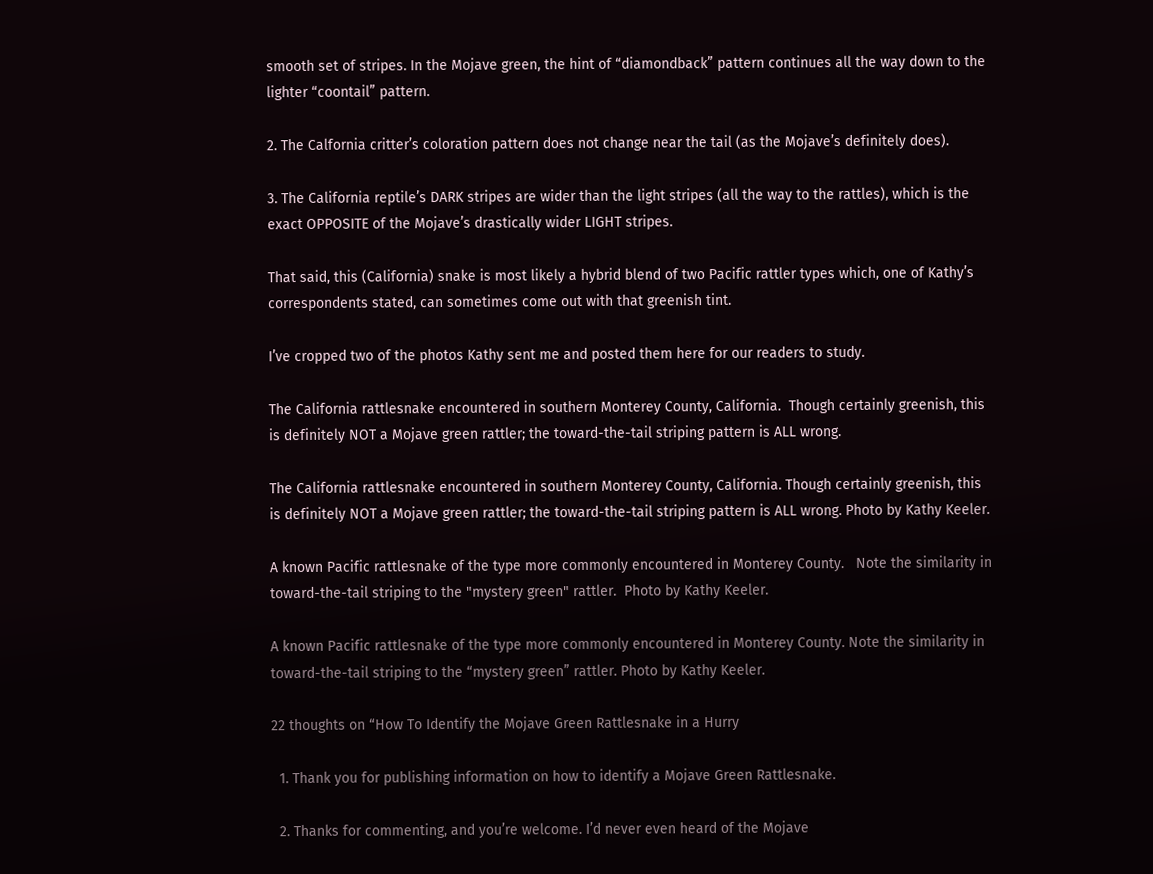smooth set of stripes. In the Mojave green, the hint of “diamondback” pattern continues all the way down to the lighter “coontail” pattern.

2. The Calfornia critter’s coloration pattern does not change near the tail (as the Mojave’s definitely does).

3. The California reptile’s DARK stripes are wider than the light stripes (all the way to the rattles), which is the exact OPPOSITE of the Mojave’s drastically wider LIGHT stripes.

That said, this (California) snake is most likely a hybrid blend of two Pacific rattler types which, one of Kathy’s correspondents stated, can sometimes come out with that greenish tint.

I’ve cropped two of the photos Kathy sent me and posted them here for our readers to study.

The California rattlesnake encountered in southern Monterey County, California.  Though certainly greenish, this is definitely NOT a Mojave green rattler; the toward-the-tail striping pattern is ALL wrong.

The California rattlesnake encountered in southern Monterey County, California. Though certainly greenish, this is definitely NOT a Mojave green rattler; the toward-the-tail striping pattern is ALL wrong. Photo by Kathy Keeler.

A known Pacific rattlesnake of the type more commonly encountered in Monterey County.   Note the similarity in toward-the-tail striping to the "mystery green" rattler.  Photo by Kathy Keeler.

A known Pacific rattlesnake of the type more commonly encountered in Monterey County. Note the similarity in toward-the-tail striping to the “mystery green” rattler. Photo by Kathy Keeler.

22 thoughts on “How To Identify the Mojave Green Rattlesnake in a Hurry

  1. Thank you for publishing information on how to identify a Mojave Green Rattlesnake.

  2. Thanks for commenting, and you’re welcome. I’d never even heard of the Mojave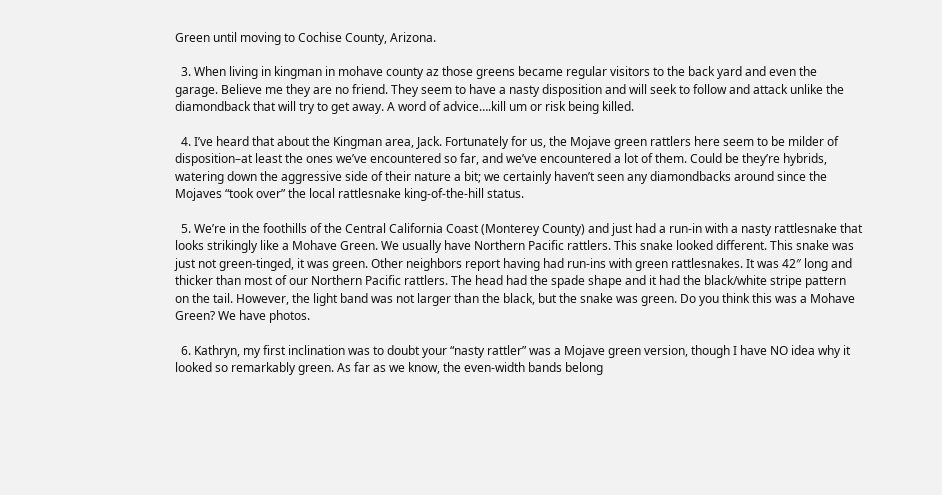Green until moving to Cochise County, Arizona.

  3. When living in kingman in mohave county az those greens became regular visitors to the back yard and even the garage. Believe me they are no friend. They seem to have a nasty disposition and will seek to follow and attack unlike the diamondback that will try to get away. A word of advice….kill um or risk being killed.

  4. I’ve heard that about the Kingman area, Jack. Fortunately for us, the Mojave green rattlers here seem to be milder of disposition–at least the ones we’ve encountered so far, and we’ve encountered a lot of them. Could be they’re hybrids, watering down the aggressive side of their nature a bit; we certainly haven’t seen any diamondbacks around since the Mojaves “took over” the local rattlesnake king-of-the-hill status.

  5. We’re in the foothills of the Central California Coast (Monterey County) and just had a run-in with a nasty rattlesnake that looks strikingly like a Mohave Green. We usually have Northern Pacific rattlers. This snake looked different. This snake was just not green-tinged, it was green. Other neighbors report having had run-ins with green rattlesnakes. It was 42″ long and thicker than most of our Northern Pacific rattlers. The head had the spade shape and it had the black/white stripe pattern on the tail. However, the light band was not larger than the black, but the snake was green. Do you think this was a Mohave Green? We have photos.

  6. Kathryn, my first inclination was to doubt your “nasty rattler” was a Mojave green version, though I have NO idea why it looked so remarkably green. As far as we know, the even-width bands belong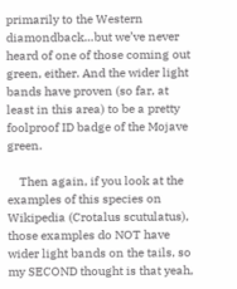primarily to the Western diamondback…but we’ve never heard of one of those coming out green, either. And the wider light bands have proven (so far, at least in this area) to be a pretty foolproof ID badge of the Mojave green.

    Then again, if you look at the examples of this species on Wikipedia (Crotalus scutulatus), those examples do NOT have wider light bands on the tails, so my SECOND thought is that yeah,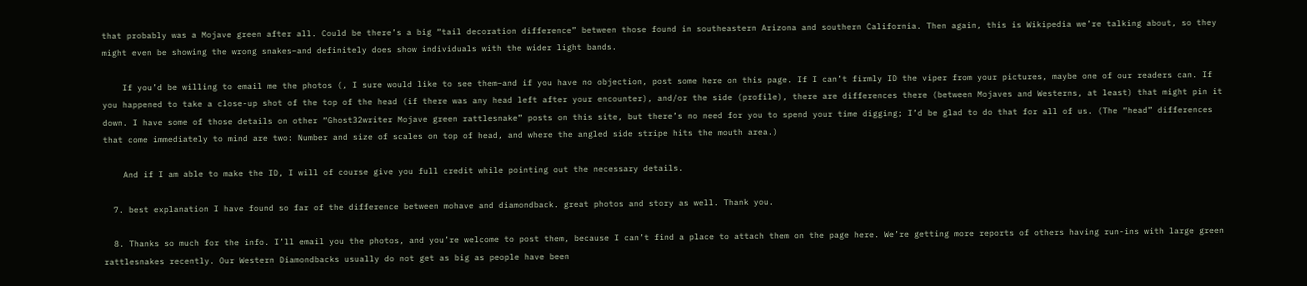that probably was a Mojave green after all. Could be there’s a big “tail decoration difference” between those found in southeastern Arizona and southern California. Then again, this is Wikipedia we’re talking about, so they might even be showing the wrong snakes–and definitely does show individuals with the wider light bands.

    If you’d be willing to email me the photos (, I sure would like to see them–and if you have no objection, post some here on this page. If I can’t firmly ID the viper from your pictures, maybe one of our readers can. If you happened to take a close-up shot of the top of the head (if there was any head left after your encounter), and/or the side (profile), there are differences there (between Mojaves and Westerns, at least) that might pin it down. I have some of those details on other “Ghost32writer Mojave green rattlesnake” posts on this site, but there’s no need for you to spend your time digging; I’d be glad to do that for all of us. (The “head” differences that come immediately to mind are two: Number and size of scales on top of head, and where the angled side stripe hits the mouth area.)

    And if I am able to make the ID, I will of course give you full credit while pointing out the necessary details.

  7. best explanation I have found so far of the difference between mohave and diamondback. great photos and story as well. Thank you.

  8. Thanks so much for the info. I’ll email you the photos, and you’re welcome to post them, because I can’t find a place to attach them on the page here. We’re getting more reports of others having run-ins with large green rattlesnakes recently. Our Western Diamondbacks usually do not get as big as people have been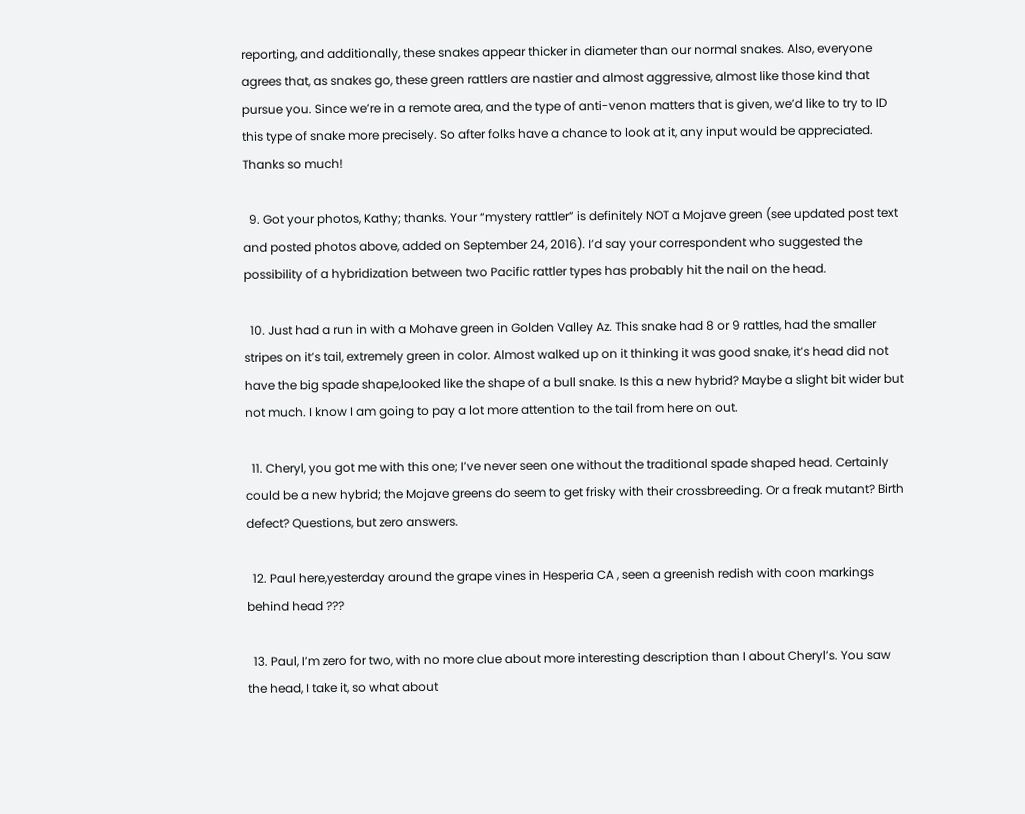reporting, and additionally, these snakes appear thicker in diameter than our normal snakes. Also, everyone agrees that, as snakes go, these green rattlers are nastier and almost aggressive, almost like those kind that pursue you. Since we’re in a remote area, and the type of anti-venon matters that is given, we’d like to try to ID this type of snake more precisely. So after folks have a chance to look at it, any input would be appreciated. Thanks so much!

  9. Got your photos, Kathy; thanks. Your “mystery rattler” is definitely NOT a Mojave green (see updated post text and posted photos above, added on September 24, 2016). I’d say your correspondent who suggested the possibility of a hybridization between two Pacific rattler types has probably hit the nail on the head.

  10. Just had a run in with a Mohave green in Golden Valley Az. This snake had 8 or 9 rattles, had the smaller stripes on it’s tail, extremely green in color. Almost walked up on it thinking it was good snake, it’s head did not have the big spade shape,looked like the shape of a bull snake. Is this a new hybrid? Maybe a slight bit wider but not much. I know I am going to pay a lot more attention to the tail from here on out.

  11. Cheryl, you got me with this one; I’ve never seen one without the traditional spade shaped head. Certainly could be a new hybrid; the Mojave greens do seem to get frisky with their crossbreeding. Or a freak mutant? Birth defect? Questions, but zero answers.

  12. Paul here,yesterday around the grape vines in Hesperia CA , seen a greenish redish with coon markings behind head ???

  13. Paul, I’m zero for two, with no more clue about more interesting description than I about Cheryl’s. You saw the head, I take it, so what about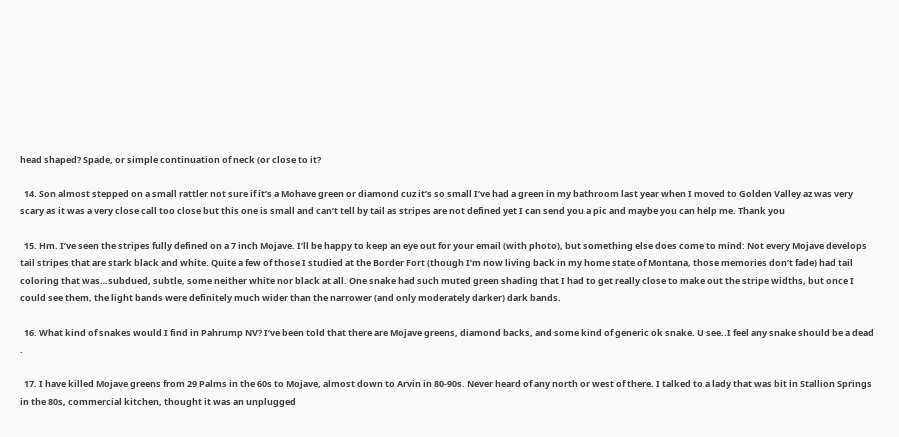head shaped? Spade, or simple continuation of neck (or close to it?

  14. Son almost stepped on a small rattler not sure if it’s a Mohave green or diamond cuz it’s so small I’ve had a green in my bathroom last year when I moved to Golden Valley az was very scary as it was a very close call too close but this one is small and can’t tell by tail as stripes are not defined yet I can send you a pic and maybe you can help me. Thank you

  15. Hm. I’ve seen the stripes fully defined on a 7 inch Mojave. I’ll be happy to keep an eye out for your email (with photo), but something else does come to mind: Not every Mojave develops tail stripes that are stark black and white. Quite a few of those I studied at the Border Fort (though I’m now living back in my home state of Montana, those memories don’t fade) had tail coloring that was…subdued, subtle, some neither white nor black at all. One snake had such muted green shading that I had to get really close to make out the stripe widths, but once I could see them, the light bands were definitely much wider than the narrower (and only moderately darker) dark bands.

  16. What kind of snakes would I find in Pahrump NV? I’ve been told that there are Mojave greens, diamond backs, and some kind of generic ok snake. U see..I feel any snake should be a dead .

  17. I have killed Mojave greens from 29 Palms in the 60s to Mojave, almost down to Arvin in 80-90s. Never heard of any north or west of there. I talked to a lady that was bit in Stallion Springs in the 80s, commercial kitchen, thought it was an unplugged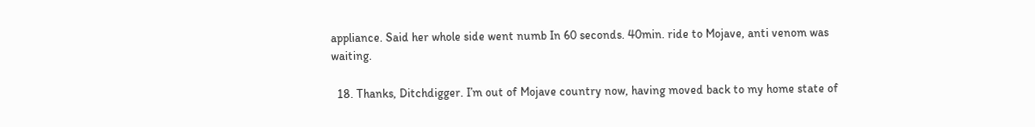appliance. Said her whole side went numb In 60 seconds. 40min. ride to Mojave, anti venom was waiting.

  18. Thanks, Ditchdigger. I’m out of Mojave country now, having moved back to my home state of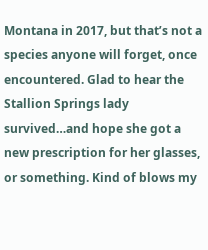Montana in 2017, but that’s not a species anyone will forget, once encountered. Glad to hear the Stallion Springs lady survived…and hope she got a new prescription for her glasses, or something. Kind of blows my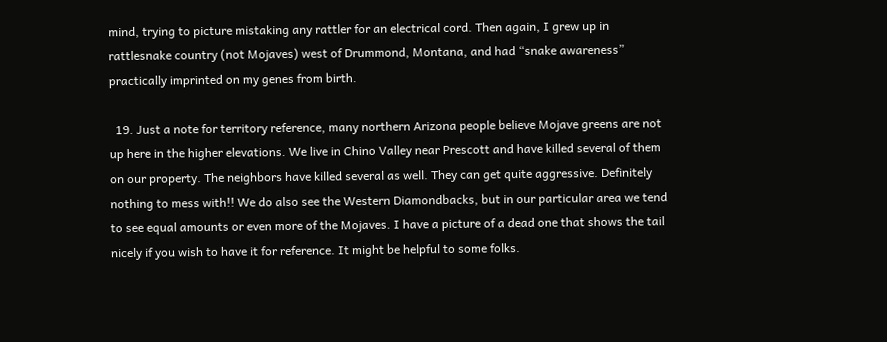mind, trying to picture mistaking any rattler for an electrical cord. Then again, I grew up in rattlesnake country (not Mojaves) west of Drummond, Montana, and had “snake awareness” practically imprinted on my genes from birth.

  19. Just a note for territory reference, many northern Arizona people believe Mojave greens are not up here in the higher elevations. We live in Chino Valley near Prescott and have killed several of them on our property. The neighbors have killed several as well. They can get quite aggressive. Definitely nothing to mess with!! We do also see the Western Diamondbacks, but in our particular area we tend to see equal amounts or even more of the Mojaves. I have a picture of a dead one that shows the tail nicely if you wish to have it for reference. It might be helpful to some folks.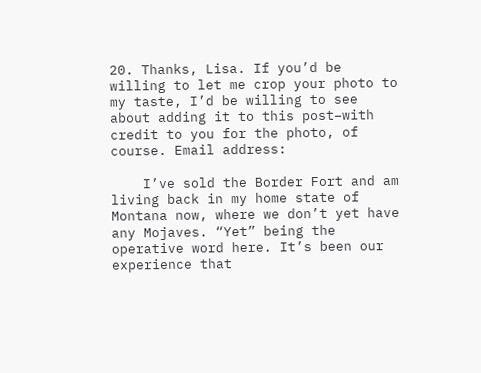20. Thanks, Lisa. If you’d be willing to let me crop your photo to my taste, I’d be willing to see about adding it to this post–with credit to you for the photo, of course. Email address:

    I’ve sold the Border Fort and am living back in my home state of Montana now, where we don’t yet have any Mojaves. “Yet” being the operative word here. It’s been our experience that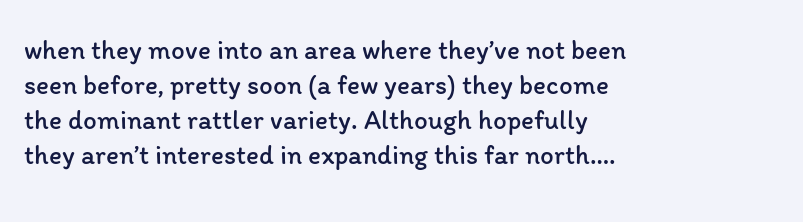when they move into an area where they’ve not been seen before, pretty soon (a few years) they become the dominant rattler variety. Although hopefully they aren’t interested in expanding this far north….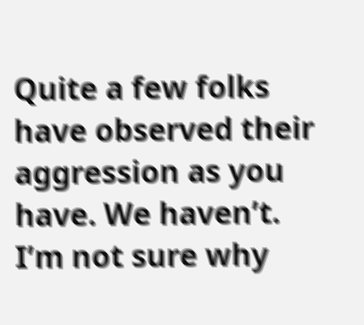Quite a few folks have observed their aggression as you have. We haven’t. I’m not sure why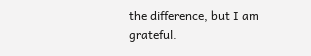the difference, but I am grateful.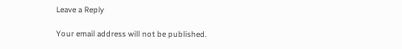Leave a Reply

Your email address will not be published.